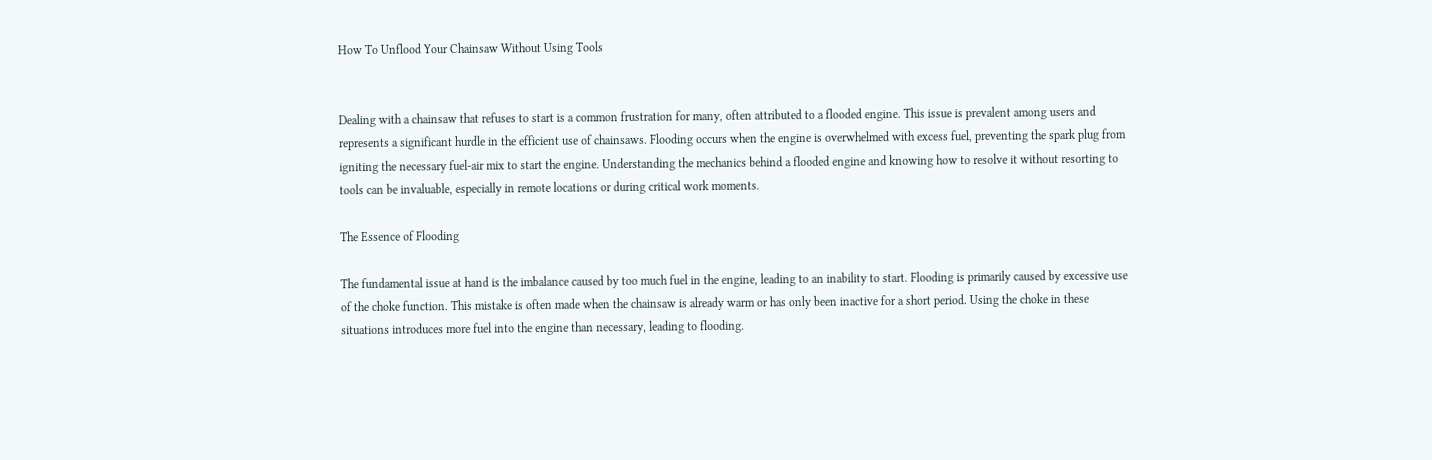How To Unflood Your Chainsaw Without Using Tools


Dealing with a chainsaw that refuses to start is a common frustration for many, often attributed to a flooded engine. This issue is prevalent among users and represents a significant hurdle in the efficient use of chainsaws. Flooding occurs when the engine is overwhelmed with excess fuel, preventing the spark plug from igniting the necessary fuel-air mix to start the engine. Understanding the mechanics behind a flooded engine and knowing how to resolve it without resorting to tools can be invaluable, especially in remote locations or during critical work moments.

The Essence of Flooding

The fundamental issue at hand is the imbalance caused by too much fuel in the engine, leading to an inability to start. Flooding is primarily caused by excessive use of the choke function. This mistake is often made when the chainsaw is already warm or has only been inactive for a short period. Using the choke in these situations introduces more fuel into the engine than necessary, leading to flooding.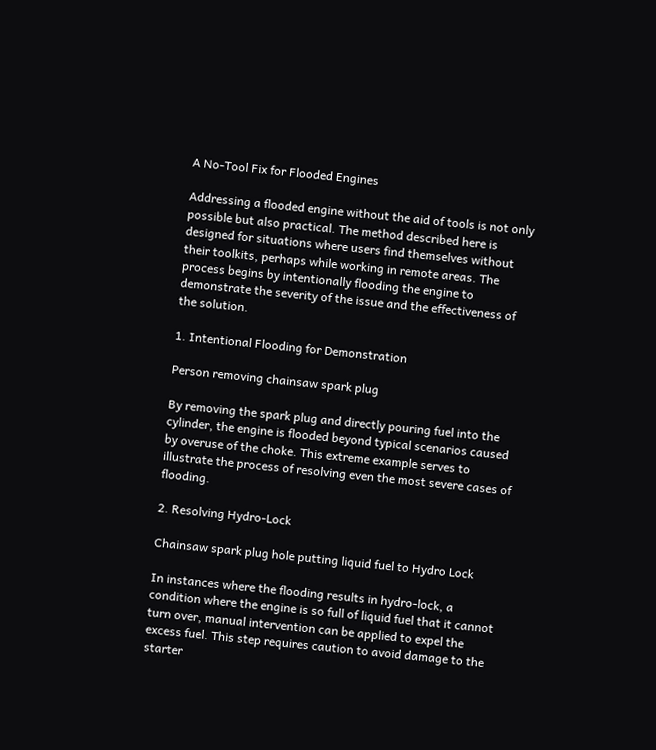A No-Tool Fix for Flooded Engines

Addressing a flooded engine without the aid of tools is not only possible but also practical. The method described here is designed for situations where users find themselves without their toolkits, perhaps while working in remote areas. The process begins by intentionally flooding the engine to demonstrate the severity of the issue and the effectiveness of the solution.

1. Intentional Flooding for Demonstration

Person removing chainsaw spark plug

By removing the spark plug and directly pouring fuel into the cylinder, the engine is flooded beyond typical scenarios caused by overuse of the choke. This extreme example serves to illustrate the process of resolving even the most severe cases of flooding.

2. Resolving Hydro-Lock

Chainsaw spark plug hole putting liquid fuel to Hydro Lock

In instances where the flooding results in hydro-lock, a condition where the engine is so full of liquid fuel that it cannot turn over, manual intervention can be applied to expel the excess fuel. This step requires caution to avoid damage to the starter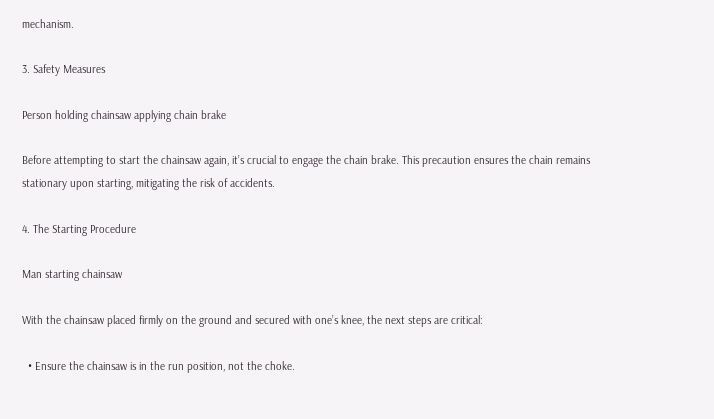mechanism.

3. Safety Measures

Person holding chainsaw applying chain brake

Before attempting to start the chainsaw again, it’s crucial to engage the chain brake. This precaution ensures the chain remains stationary upon starting, mitigating the risk of accidents.

4. The Starting Procedure

Man starting chainsaw

With the chainsaw placed firmly on the ground and secured with one’s knee, the next steps are critical:

  • Ensure the chainsaw is in the run position, not the choke.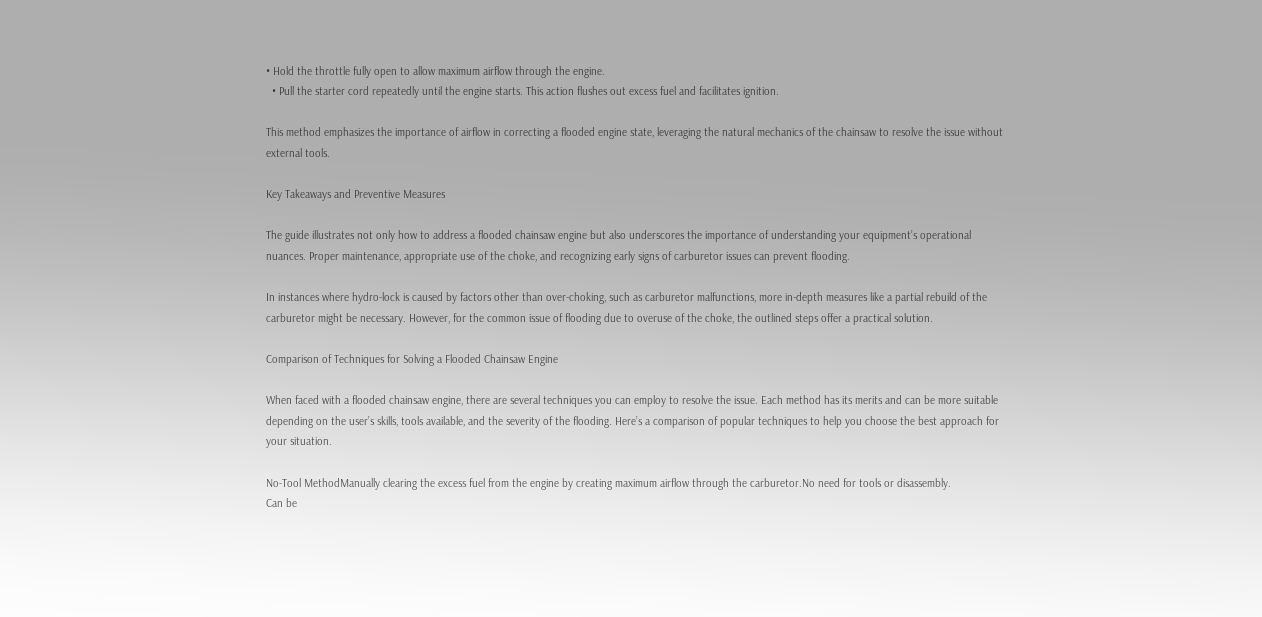• Hold the throttle fully open to allow maximum airflow through the engine.
  • Pull the starter cord repeatedly until the engine starts. This action flushes out excess fuel and facilitates ignition.

This method emphasizes the importance of airflow in correcting a flooded engine state, leveraging the natural mechanics of the chainsaw to resolve the issue without external tools.

Key Takeaways and Preventive Measures

The guide illustrates not only how to address a flooded chainsaw engine but also underscores the importance of understanding your equipment’s operational nuances. Proper maintenance, appropriate use of the choke, and recognizing early signs of carburetor issues can prevent flooding.

In instances where hydro-lock is caused by factors other than over-choking, such as carburetor malfunctions, more in-depth measures like a partial rebuild of the carburetor might be necessary. However, for the common issue of flooding due to overuse of the choke, the outlined steps offer a practical solution.

Comparison of Techniques for Solving a Flooded Chainsaw Engine

When faced with a flooded chainsaw engine, there are several techniques you can employ to resolve the issue. Each method has its merits and can be more suitable depending on the user’s skills, tools available, and the severity of the flooding. Here’s a comparison of popular techniques to help you choose the best approach for your situation.

No-Tool MethodManually clearing the excess fuel from the engine by creating maximum airflow through the carburetor.No need for tools or disassembly.
Can be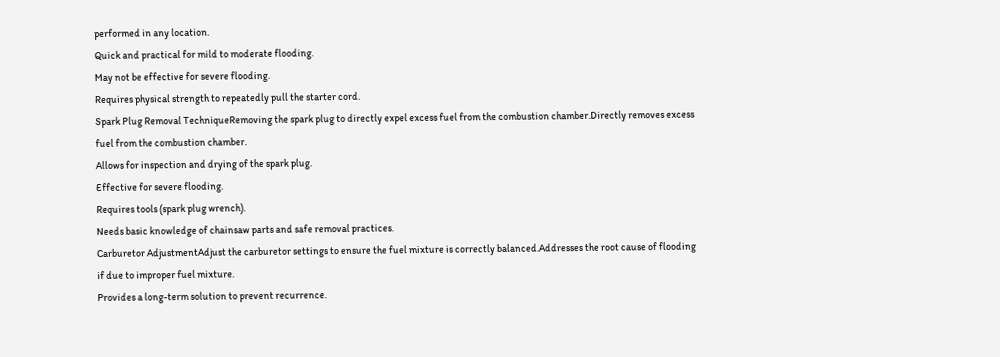performed in any location.
Quick and practical for mild to moderate flooding.
May not be effective for severe flooding.
Requires physical strength to repeatedly pull the starter cord.
Spark Plug Removal TechniqueRemoving the spark plug to directly expel excess fuel from the combustion chamber.Directly removes excess fuel from the combustion chamber.
Allows for inspection and drying of the spark plug.
Effective for severe flooding.
Requires tools (spark plug wrench).
Needs basic knowledge of chainsaw parts and safe removal practices.
Carburetor AdjustmentAdjust the carburetor settings to ensure the fuel mixture is correctly balanced.Addresses the root cause of flooding if due to improper fuel mixture.
Provides a long-term solution to prevent recurrence.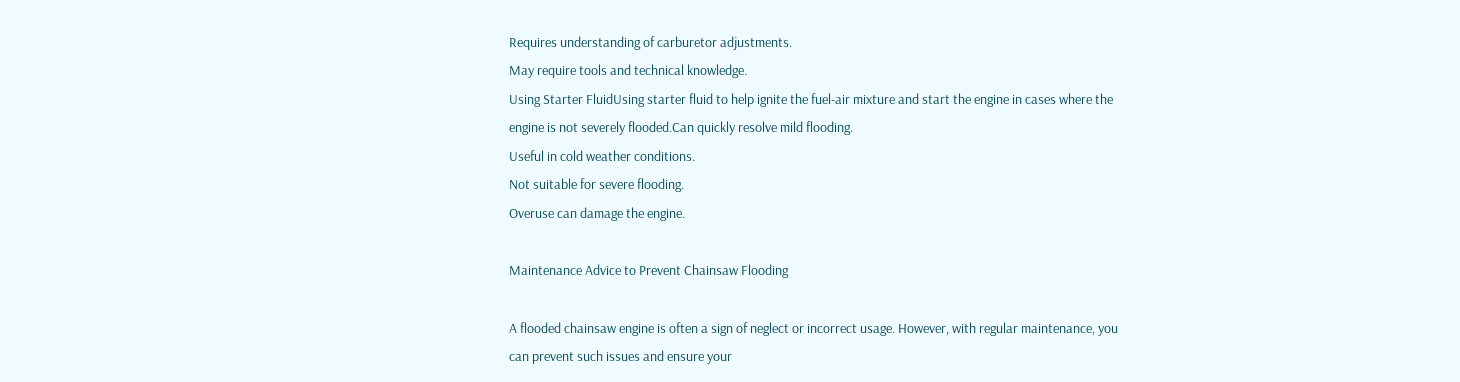Requires understanding of carburetor adjustments.
May require tools and technical knowledge.
Using Starter FluidUsing starter fluid to help ignite the fuel-air mixture and start the engine in cases where the engine is not severely flooded.Can quickly resolve mild flooding.
Useful in cold weather conditions.
Not suitable for severe flooding.
Overuse can damage the engine.

Maintenance Advice to Prevent Chainsaw Flooding

A flooded chainsaw engine is often a sign of neglect or incorrect usage. However, with regular maintenance, you can prevent such issues and ensure your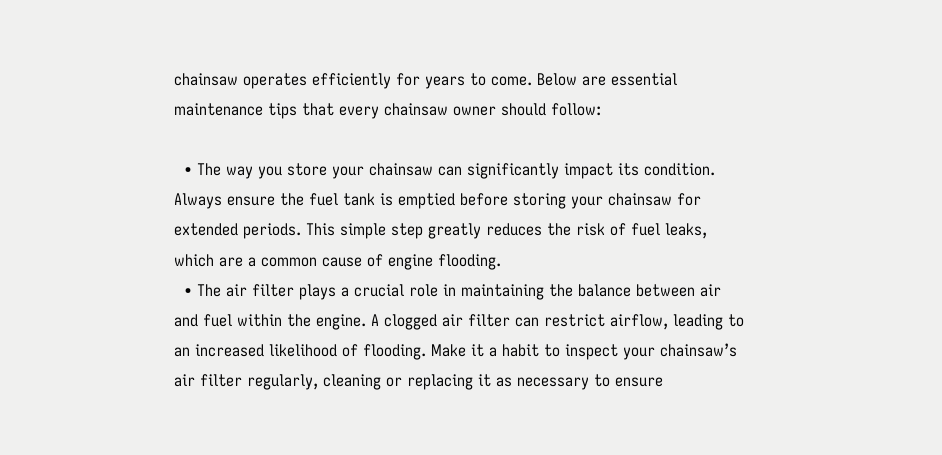chainsaw operates efficiently for years to come. Below are essential maintenance tips that every chainsaw owner should follow:

  • The way you store your chainsaw can significantly impact its condition. Always ensure the fuel tank is emptied before storing your chainsaw for extended periods. This simple step greatly reduces the risk of fuel leaks, which are a common cause of engine flooding.
  • The air filter plays a crucial role in maintaining the balance between air and fuel within the engine. A clogged air filter can restrict airflow, leading to an increased likelihood of flooding. Make it a habit to inspect your chainsaw’s air filter regularly, cleaning or replacing it as necessary to ensure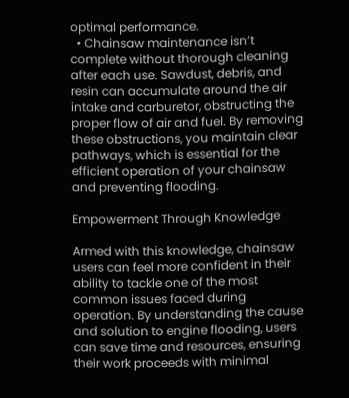optimal performance.
  • Chainsaw maintenance isn’t complete without thorough cleaning after each use. Sawdust, debris, and resin can accumulate around the air intake and carburetor, obstructing the proper flow of air and fuel. By removing these obstructions, you maintain clear pathways, which is essential for the efficient operation of your chainsaw and preventing flooding.

Empowerment Through Knowledge

Armed with this knowledge, chainsaw users can feel more confident in their ability to tackle one of the most common issues faced during operation. By understanding the cause and solution to engine flooding, users can save time and resources, ensuring their work proceeds with minimal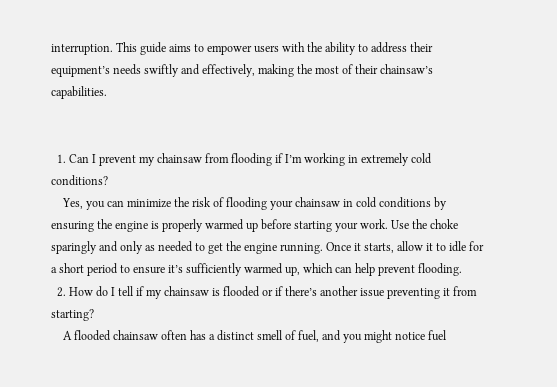interruption. This guide aims to empower users with the ability to address their equipment’s needs swiftly and effectively, making the most of their chainsaw’s capabilities.


  1. Can I prevent my chainsaw from flooding if I’m working in extremely cold conditions?
    Yes, you can minimize the risk of flooding your chainsaw in cold conditions by ensuring the engine is properly warmed up before starting your work. Use the choke sparingly and only as needed to get the engine running. Once it starts, allow it to idle for a short period to ensure it’s sufficiently warmed up, which can help prevent flooding.
  2. How do I tell if my chainsaw is flooded or if there’s another issue preventing it from starting?
    A flooded chainsaw often has a distinct smell of fuel, and you might notice fuel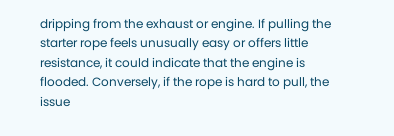dripping from the exhaust or engine. If pulling the starter rope feels unusually easy or offers little resistance, it could indicate that the engine is flooded. Conversely, if the rope is hard to pull, the issue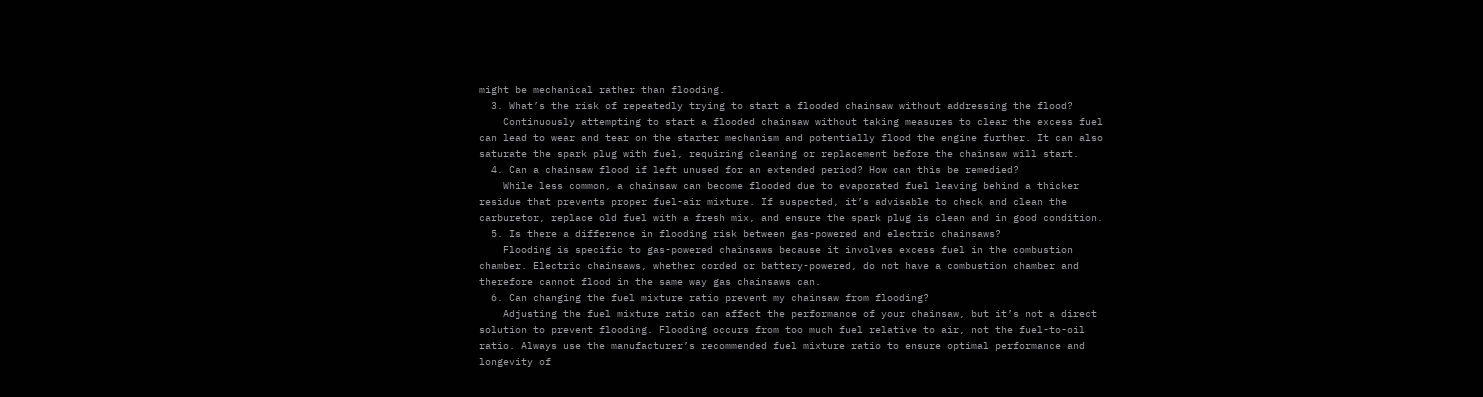might be mechanical rather than flooding.
  3. What’s the risk of repeatedly trying to start a flooded chainsaw without addressing the flood?
    Continuously attempting to start a flooded chainsaw without taking measures to clear the excess fuel can lead to wear and tear on the starter mechanism and potentially flood the engine further. It can also saturate the spark plug with fuel, requiring cleaning or replacement before the chainsaw will start.
  4. Can a chainsaw flood if left unused for an extended period? How can this be remedied?
    While less common, a chainsaw can become flooded due to evaporated fuel leaving behind a thicker residue that prevents proper fuel-air mixture. If suspected, it’s advisable to check and clean the carburetor, replace old fuel with a fresh mix, and ensure the spark plug is clean and in good condition.
  5. Is there a difference in flooding risk between gas-powered and electric chainsaws?
    Flooding is specific to gas-powered chainsaws because it involves excess fuel in the combustion chamber. Electric chainsaws, whether corded or battery-powered, do not have a combustion chamber and therefore cannot flood in the same way gas chainsaws can.
  6. Can changing the fuel mixture ratio prevent my chainsaw from flooding?
    Adjusting the fuel mixture ratio can affect the performance of your chainsaw, but it’s not a direct solution to prevent flooding. Flooding occurs from too much fuel relative to air, not the fuel-to-oil ratio. Always use the manufacturer’s recommended fuel mixture ratio to ensure optimal performance and longevity of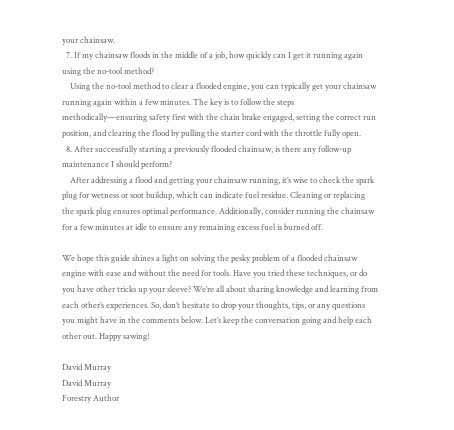your chainsaw.
  7. If my chainsaw floods in the middle of a job, how quickly can I get it running again using the no-tool method?
    Using the no-tool method to clear a flooded engine, you can typically get your chainsaw running again within a few minutes. The key is to follow the steps methodically—ensuring safety first with the chain brake engaged, setting the correct run position, and clearing the flood by pulling the starter cord with the throttle fully open.
  8. After successfully starting a previously flooded chainsaw, is there any follow-up maintenance I should perform?
    After addressing a flood and getting your chainsaw running, it’s wise to check the spark plug for wetness or soot buildup, which can indicate fuel residue. Cleaning or replacing the spark plug ensures optimal performance. Additionally, consider running the chainsaw for a few minutes at idle to ensure any remaining excess fuel is burned off.

We hope this guide shines a light on solving the pesky problem of a flooded chainsaw engine with ease and without the need for tools. Have you tried these techniques, or do you have other tricks up your sleeve? We’re all about sharing knowledge and learning from each other’s experiences. So, don’t hesitate to drop your thoughts, tips, or any questions you might have in the comments below. Let’s keep the conversation going and help each other out. Happy sawing!

David Murray
David Murray
Forestry Author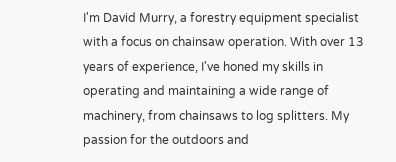I'm David Murry, a forestry equipment specialist with a focus on chainsaw operation. With over 13 years of experience, I've honed my skills in operating and maintaining a wide range of machinery, from chainsaws to log splitters. My passion for the outdoors and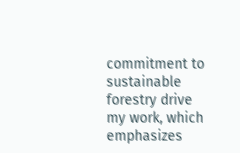commitment to sustainable forestry drive my work, which emphasizes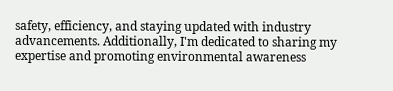safety, efficiency, and staying updated with industry advancements. Additionally, I'm dedicated to sharing my expertise and promoting environmental awareness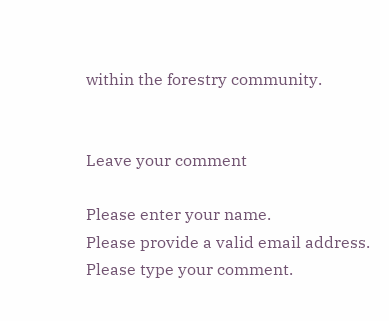within the forestry community.


Leave your comment

Please enter your name.
Please provide a valid email address.
Please type your comment.